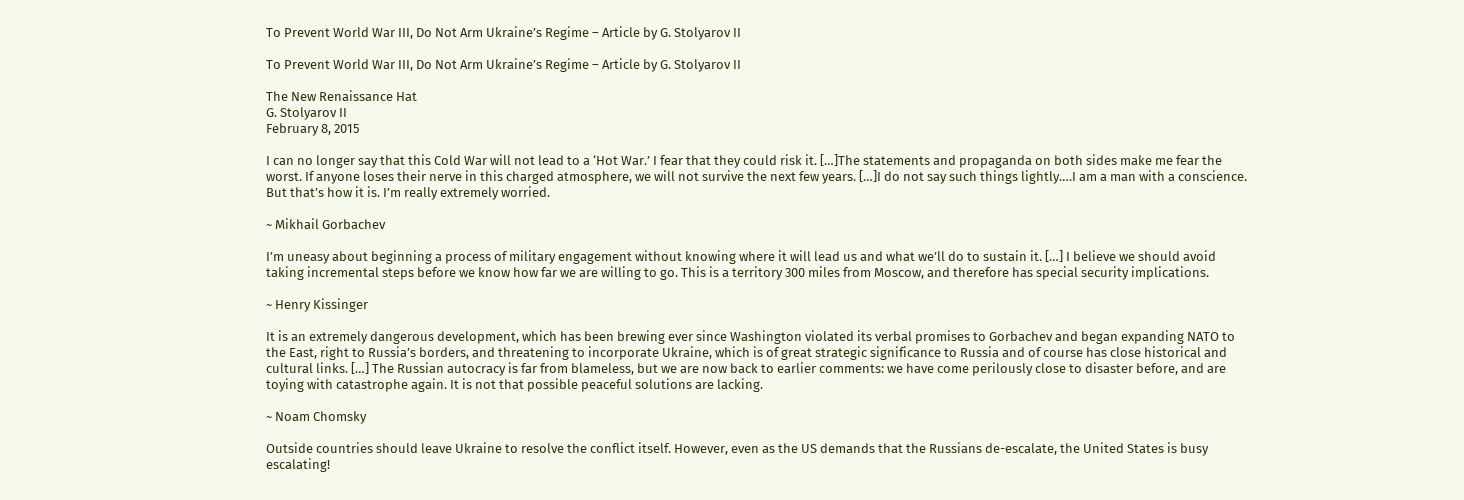To Prevent World War III, Do Not Arm Ukraine’s Regime – Article by G. Stolyarov II

To Prevent World War III, Do Not Arm Ukraine’s Regime – Article by G. Stolyarov II

The New Renaissance Hat
G. Stolyarov II
February 8, 2015

I can no longer say that this Cold War will not lead to a ‘Hot War.’ I fear that they could risk it. […]The statements and propaganda on both sides make me fear the worst. If anyone loses their nerve in this charged atmosphere, we will not survive the next few years. […]I do not say such things lightly….I am a man with a conscience. But that’s how it is. I’m really extremely worried.

~ Mikhail Gorbachev

I’m uneasy about beginning a process of military engagement without knowing where it will lead us and what we’ll do to sustain it. […] I believe we should avoid taking incremental steps before we know how far we are willing to go. This is a territory 300 miles from Moscow, and therefore has special security implications.

~ Henry Kissinger

It is an extremely dangerous development, which has been brewing ever since Washington violated its verbal promises to Gorbachev and began expanding NATO to the East, right to Russia’s borders, and threatening to incorporate Ukraine, which is of great strategic significance to Russia and of course has close historical and cultural links. […] The Russian autocracy is far from blameless, but we are now back to earlier comments: we have come perilously close to disaster before, and are toying with catastrophe again. It is not that possible peaceful solutions are lacking.

~ Noam Chomsky

Outside countries should leave Ukraine to resolve the conflict itself. However, even as the US demands that the Russians de-escalate, the United States is busy escalating!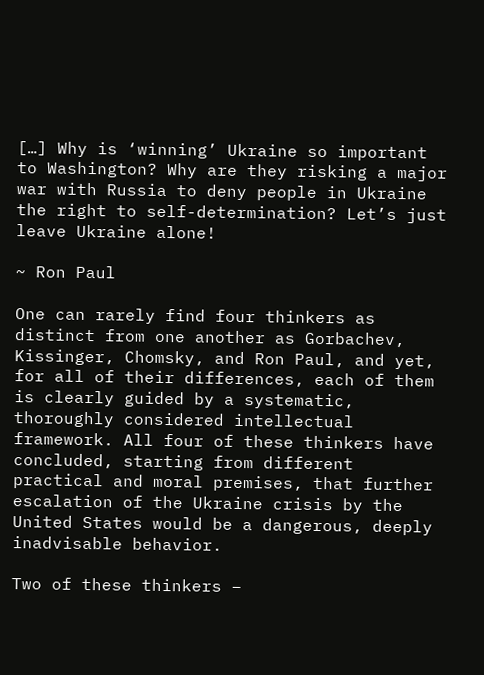[…] Why is ‘winning’ Ukraine so important to Washington? Why are they risking a major war with Russia to deny people in Ukraine the right to self-determination? Let’s just leave Ukraine alone!

~ Ron Paul

One can rarely find four thinkers as distinct from one another as Gorbachev, Kissinger, Chomsky, and Ron Paul, and yet, for all of their differences, each of them is clearly guided by a systematic, thoroughly considered intellectual framework. All four of these thinkers have concluded, starting from different practical and moral premises, that further escalation of the Ukraine crisis by the United States would be a dangerous, deeply inadvisable behavior.

Two of these thinkers –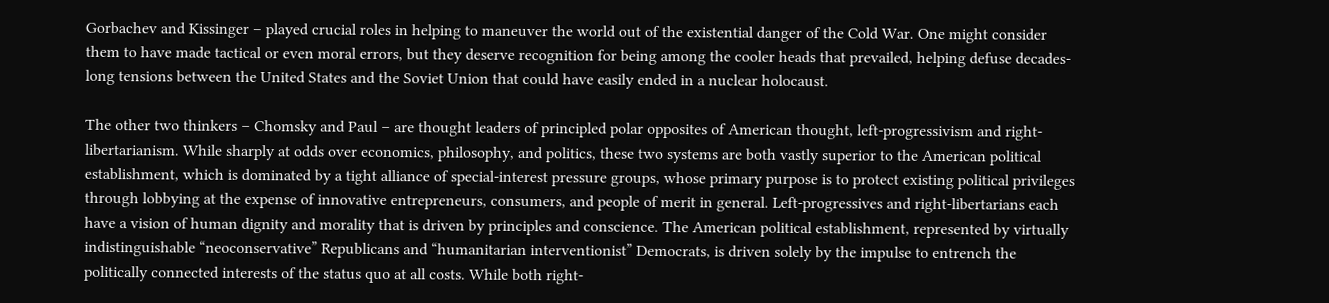Gorbachev and Kissinger – played crucial roles in helping to maneuver the world out of the existential danger of the Cold War. One might consider them to have made tactical or even moral errors, but they deserve recognition for being among the cooler heads that prevailed, helping defuse decades-long tensions between the United States and the Soviet Union that could have easily ended in a nuclear holocaust.

The other two thinkers – Chomsky and Paul – are thought leaders of principled polar opposites of American thought, left-progressivism and right-libertarianism. While sharply at odds over economics, philosophy, and politics, these two systems are both vastly superior to the American political establishment, which is dominated by a tight alliance of special-interest pressure groups, whose primary purpose is to protect existing political privileges through lobbying at the expense of innovative entrepreneurs, consumers, and people of merit in general. Left-progressives and right-libertarians each have a vision of human dignity and morality that is driven by principles and conscience. The American political establishment, represented by virtually indistinguishable “neoconservative” Republicans and “humanitarian interventionist” Democrats, is driven solely by the impulse to entrench the politically connected interests of the status quo at all costs. While both right-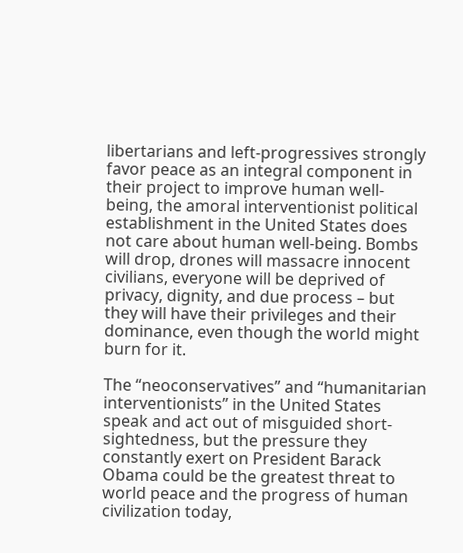libertarians and left-progressives strongly favor peace as an integral component in their project to improve human well-being, the amoral interventionist political establishment in the United States does not care about human well-being. Bombs will drop, drones will massacre innocent civilians, everyone will be deprived of privacy, dignity, and due process – but they will have their privileges and their dominance, even though the world might burn for it.

The “neoconservatives” and “humanitarian interventionists” in the United States speak and act out of misguided short-sightedness, but the pressure they constantly exert on President Barack Obama could be the greatest threat to world peace and the progress of human civilization today,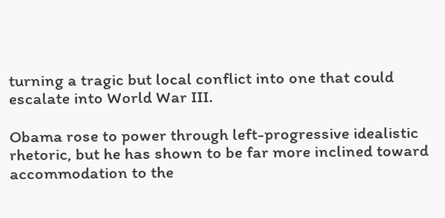turning a tragic but local conflict into one that could escalate into World War III.

Obama rose to power through left-progressive idealistic rhetoric, but he has shown to be far more inclined toward accommodation to the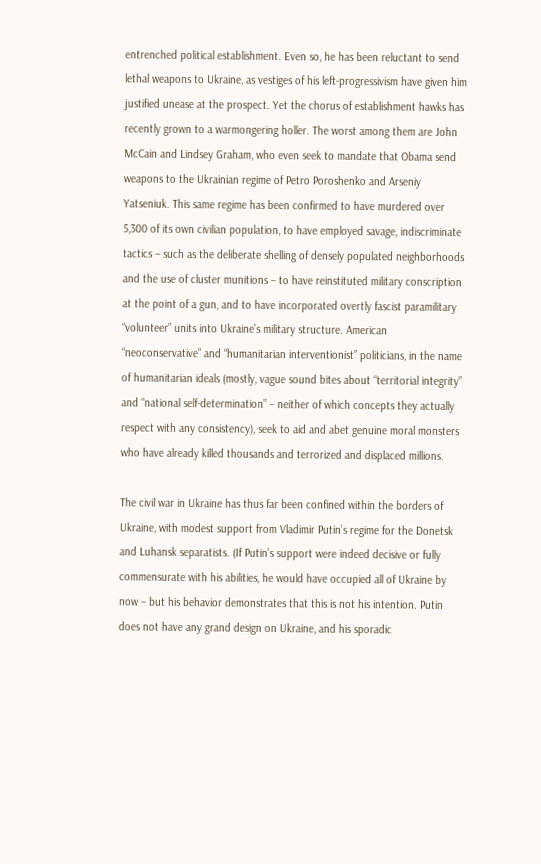entrenched political establishment. Even so, he has been reluctant to send lethal weapons to Ukraine, as vestiges of his left-progressivism have given him justified unease at the prospect. Yet the chorus of establishment hawks has recently grown to a warmongering holler. The worst among them are John McCain and Lindsey Graham, who even seek to mandate that Obama send weapons to the Ukrainian regime of Petro Poroshenko and Arseniy Yatseniuk. This same regime has been confirmed to have murdered over 5,300 of its own civilian population, to have employed savage, indiscriminate tactics – such as the deliberate shelling of densely populated neighborhoods and the use of cluster munitions – to have reinstituted military conscription at the point of a gun, and to have incorporated overtly fascist paramilitary “volunteer” units into Ukraine’s military structure. American “neoconservative” and “humanitarian interventionist” politicians, in the name of humanitarian ideals (mostly, vague sound bites about “territorial integrity” and “national self-determination” – neither of which concepts they actually respect with any consistency), seek to aid and abet genuine moral monsters who have already killed thousands and terrorized and displaced millions.

The civil war in Ukraine has thus far been confined within the borders of Ukraine, with modest support from Vladimir Putin’s regime for the Donetsk and Luhansk separatists. (If Putin’s support were indeed decisive or fully commensurate with his abilities, he would have occupied all of Ukraine by now – but his behavior demonstrates that this is not his intention. Putin does not have any grand design on Ukraine, and his sporadic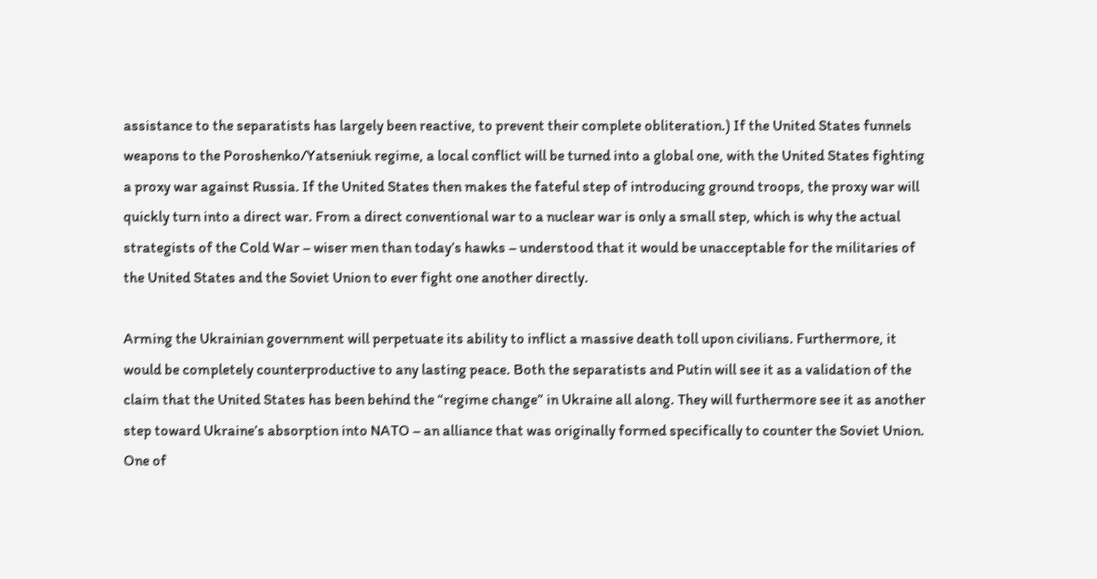assistance to the separatists has largely been reactive, to prevent their complete obliteration.) If the United States funnels weapons to the Poroshenko/Yatseniuk regime, a local conflict will be turned into a global one, with the United States fighting a proxy war against Russia. If the United States then makes the fateful step of introducing ground troops, the proxy war will quickly turn into a direct war. From a direct conventional war to a nuclear war is only a small step, which is why the actual strategists of the Cold War – wiser men than today’s hawks – understood that it would be unacceptable for the militaries of the United States and the Soviet Union to ever fight one another directly.

Arming the Ukrainian government will perpetuate its ability to inflict a massive death toll upon civilians. Furthermore, it would be completely counterproductive to any lasting peace. Both the separatists and Putin will see it as a validation of the claim that the United States has been behind the “regime change” in Ukraine all along. They will furthermore see it as another step toward Ukraine’s absorption into NATO – an alliance that was originally formed specifically to counter the Soviet Union. One of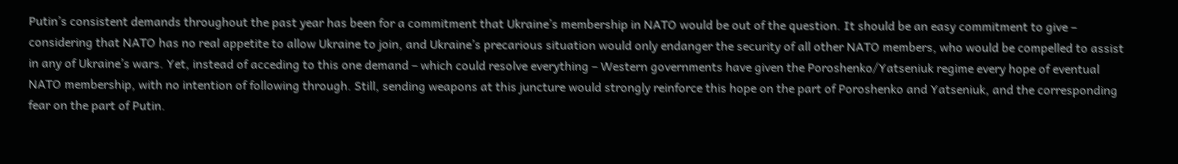Putin’s consistent demands throughout the past year has been for a commitment that Ukraine’s membership in NATO would be out of the question. It should be an easy commitment to give – considering that NATO has no real appetite to allow Ukraine to join, and Ukraine’s precarious situation would only endanger the security of all other NATO members, who would be compelled to assist in any of Ukraine’s wars. Yet, instead of acceding to this one demand – which could resolve everything – Western governments have given the Poroshenko/Yatseniuk regime every hope of eventual NATO membership, with no intention of following through. Still, sending weapons at this juncture would strongly reinforce this hope on the part of Poroshenko and Yatseniuk, and the corresponding fear on the part of Putin.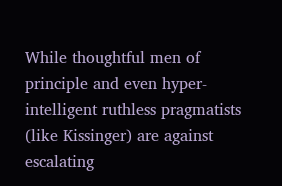While thoughtful men of principle and even hyper-intelligent ruthless pragmatists (like Kissinger) are against escalating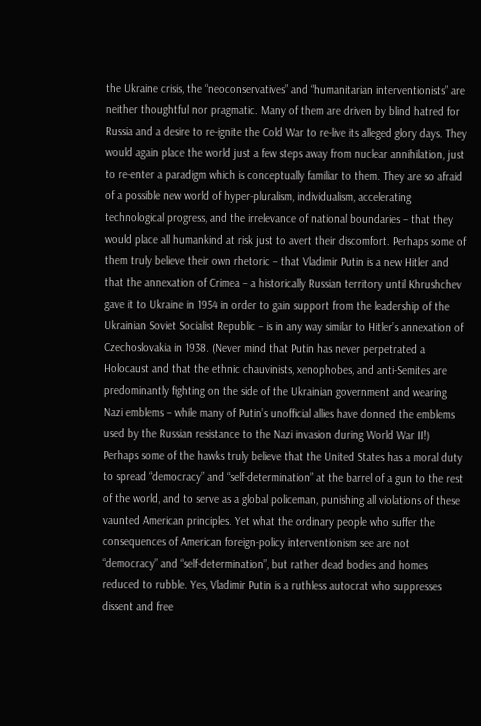the Ukraine crisis, the “neoconservatives” and “humanitarian interventionists” are neither thoughtful nor pragmatic. Many of them are driven by blind hatred for Russia and a desire to re-ignite the Cold War to re-live its alleged glory days. They would again place the world just a few steps away from nuclear annihilation, just to re-enter a paradigm which is conceptually familiar to them. They are so afraid of a possible new world of hyper-pluralism, individualism, accelerating technological progress, and the irrelevance of national boundaries – that they would place all humankind at risk just to avert their discomfort. Perhaps some of them truly believe their own rhetoric – that Vladimir Putin is a new Hitler and that the annexation of Crimea – a historically Russian territory until Khrushchev gave it to Ukraine in 1954 in order to gain support from the leadership of the Ukrainian Soviet Socialist Republic – is in any way similar to Hitler’s annexation of Czechoslovakia in 1938. (Never mind that Putin has never perpetrated a Holocaust and that the ethnic chauvinists, xenophobes, and anti-Semites are predominantly fighting on the side of the Ukrainian government and wearing Nazi emblems – while many of Putin’s unofficial allies have donned the emblems used by the Russian resistance to the Nazi invasion during World War II!) Perhaps some of the hawks truly believe that the United States has a moral duty to spread “democracy” and “self-determination” at the barrel of a gun to the rest of the world, and to serve as a global policeman, punishing all violations of these vaunted American principles. Yet what the ordinary people who suffer the consequences of American foreign-policy interventionism see are not “democracy” and “self-determination”, but rather dead bodies and homes reduced to rubble. Yes, Vladimir Putin is a ruthless autocrat who suppresses dissent and free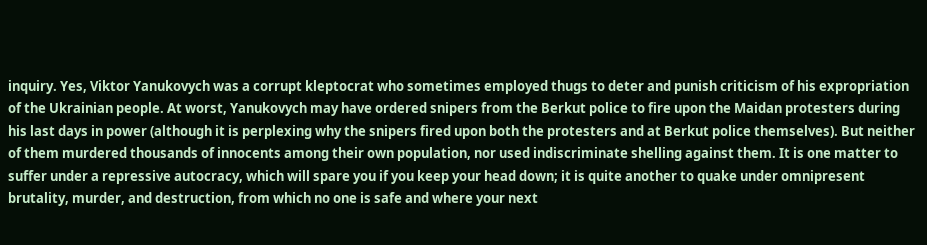inquiry. Yes, Viktor Yanukovych was a corrupt kleptocrat who sometimes employed thugs to deter and punish criticism of his expropriation of the Ukrainian people. At worst, Yanukovych may have ordered snipers from the Berkut police to fire upon the Maidan protesters during his last days in power (although it is perplexing why the snipers fired upon both the protesters and at Berkut police themselves). But neither of them murdered thousands of innocents among their own population, nor used indiscriminate shelling against them. It is one matter to suffer under a repressive autocracy, which will spare you if you keep your head down; it is quite another to quake under omnipresent brutality, murder, and destruction, from which no one is safe and where your next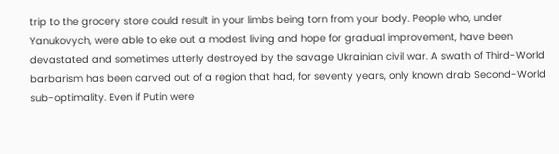trip to the grocery store could result in your limbs being torn from your body. People who, under Yanukovych, were able to eke out a modest living and hope for gradual improvement, have been devastated and sometimes utterly destroyed by the savage Ukrainian civil war. A swath of Third-World barbarism has been carved out of a region that had, for seventy years, only known drab Second-World sub-optimality. Even if Putin were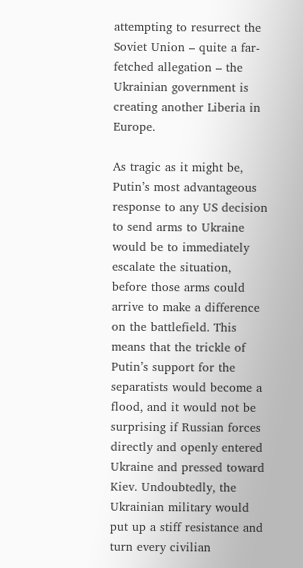attempting to resurrect the Soviet Union – quite a far-fetched allegation – the Ukrainian government is creating another Liberia in Europe.

As tragic as it might be, Putin’s most advantageous response to any US decision to send arms to Ukraine would be to immediately escalate the situation, before those arms could arrive to make a difference on the battlefield. This means that the trickle of Putin’s support for the separatists would become a flood, and it would not be surprising if Russian forces directly and openly entered Ukraine and pressed toward Kiev. Undoubtedly, the Ukrainian military would put up a stiff resistance and turn every civilian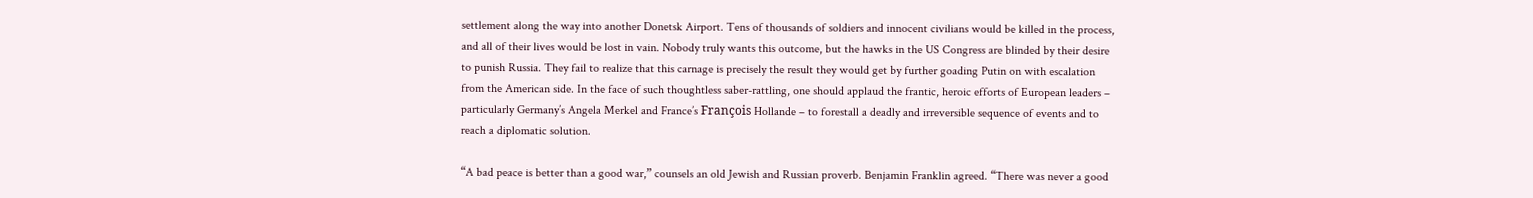settlement along the way into another Donetsk Airport. Tens of thousands of soldiers and innocent civilians would be killed in the process, and all of their lives would be lost in vain. Nobody truly wants this outcome, but the hawks in the US Congress are blinded by their desire to punish Russia. They fail to realize that this carnage is precisely the result they would get by further goading Putin on with escalation from the American side. In the face of such thoughtless saber-rattling, one should applaud the frantic, heroic efforts of European leaders – particularly Germany’s Angela Merkel and France’s François Hollande – to forestall a deadly and irreversible sequence of events and to reach a diplomatic solution.

“A bad peace is better than a good war,” counsels an old Jewish and Russian proverb. Benjamin Franklin agreed. “There was never a good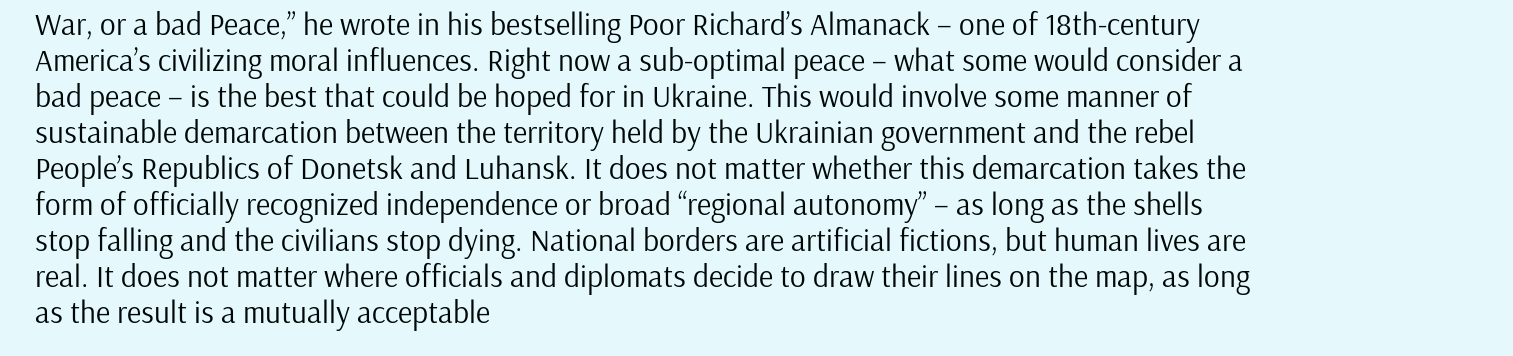War, or a bad Peace,” he wrote in his bestselling Poor Richard’s Almanack – one of 18th-century America’s civilizing moral influences. Right now a sub-optimal peace – what some would consider a bad peace – is the best that could be hoped for in Ukraine. This would involve some manner of sustainable demarcation between the territory held by the Ukrainian government and the rebel People’s Republics of Donetsk and Luhansk. It does not matter whether this demarcation takes the form of officially recognized independence or broad “regional autonomy” – as long as the shells stop falling and the civilians stop dying. National borders are artificial fictions, but human lives are real. It does not matter where officials and diplomats decide to draw their lines on the map, as long as the result is a mutually acceptable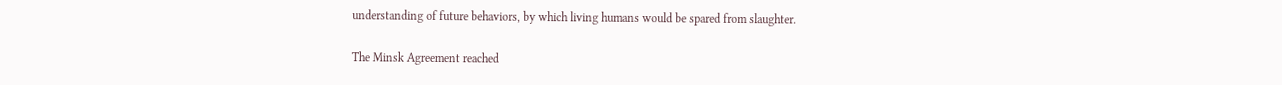understanding of future behaviors, by which living humans would be spared from slaughter.

The Minsk Agreement reached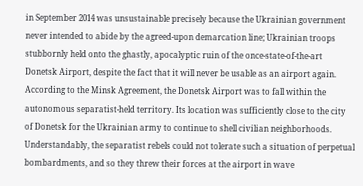in September 2014 was unsustainable precisely because the Ukrainian government never intended to abide by the agreed-upon demarcation line; Ukrainian troops stubbornly held onto the ghastly, apocalyptic ruin of the once-state-of-the-art Donetsk Airport, despite the fact that it will never be usable as an airport again. According to the Minsk Agreement, the Donetsk Airport was to fall within the autonomous separatist-held territory. Its location was sufficiently close to the city of Donetsk for the Ukrainian army to continue to shell civilian neighborhoods. Understandably, the separatist rebels could not tolerate such a situation of perpetual bombardments, and so they threw their forces at the airport in wave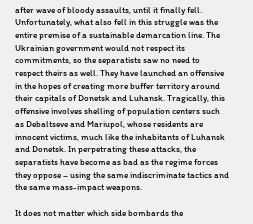after wave of bloody assaults, until it finally fell. Unfortunately, what also fell in this struggle was the entire premise of a sustainable demarcation line. The Ukrainian government would not respect its commitments, so the separatists saw no need to respect theirs as well. They have launched an offensive in the hopes of creating more buffer territory around their capitals of Donetsk and Luhansk. Tragically, this offensive involves shelling of population centers such as Debaltseve and Mariupol, whose residents are innocent victims, much like the inhabitants of Luhansk and Donetsk. In perpetrating these attacks, the separatists have become as bad as the regime forces they oppose – using the same indiscriminate tactics and the same mass-impact weapons.

It does not matter which side bombards the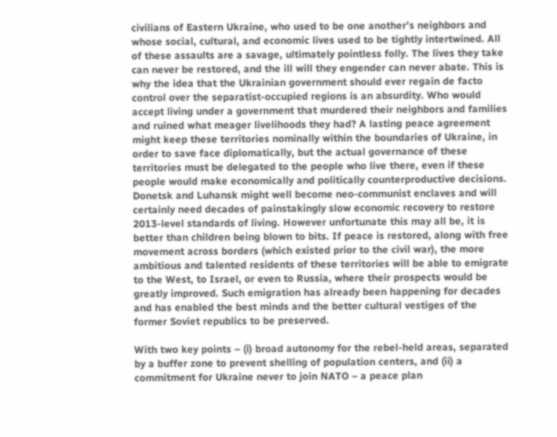civilians of Eastern Ukraine, who used to be one another’s neighbors and whose social, cultural, and economic lives used to be tightly intertwined. All of these assaults are a savage, ultimately pointless folly. The lives they take can never be restored, and the ill will they engender can never abate. This is why the idea that the Ukrainian government should ever regain de facto control over the separatist-occupied regions is an absurdity. Who would accept living under a government that murdered their neighbors and families and ruined what meager livelihoods they had? A lasting peace agreement might keep these territories nominally within the boundaries of Ukraine, in order to save face diplomatically, but the actual governance of these territories must be delegated to the people who live there, even if these people would make economically and politically counterproductive decisions. Donetsk and Luhansk might well become neo-communist enclaves and will certainly need decades of painstakingly slow economic recovery to restore 2013-level standards of living. However unfortunate this may all be, it is better than children being blown to bits. If peace is restored, along with free movement across borders (which existed prior to the civil war), the more ambitious and talented residents of these territories will be able to emigrate to the West, to Israel, or even to Russia, where their prospects would be greatly improved. Such emigration has already been happening for decades and has enabled the best minds and the better cultural vestiges of the former Soviet republics to be preserved.

With two key points – (i) broad autonomy for the rebel-held areas, separated by a buffer zone to prevent shelling of population centers, and (ii) a commitment for Ukraine never to join NATO – a peace plan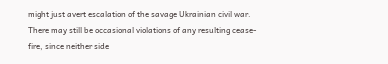might just avert escalation of the savage Ukrainian civil war. There may still be occasional violations of any resulting cease-fire, since neither side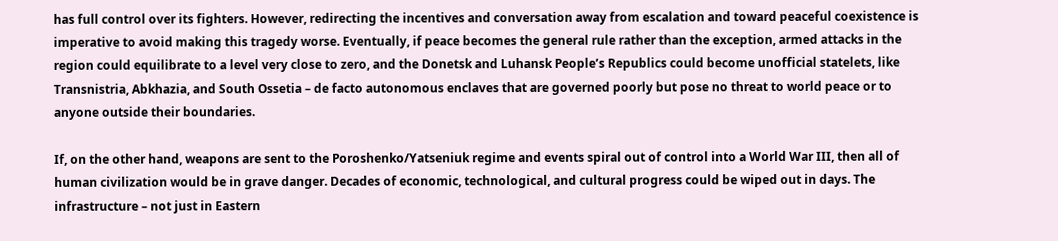has full control over its fighters. However, redirecting the incentives and conversation away from escalation and toward peaceful coexistence is imperative to avoid making this tragedy worse. Eventually, if peace becomes the general rule rather than the exception, armed attacks in the region could equilibrate to a level very close to zero, and the Donetsk and Luhansk People’s Republics could become unofficial statelets, like Transnistria, Abkhazia, and South Ossetia – de facto autonomous enclaves that are governed poorly but pose no threat to world peace or to anyone outside their boundaries.

If, on the other hand, weapons are sent to the Poroshenko/Yatseniuk regime and events spiral out of control into a World War III, then all of human civilization would be in grave danger. Decades of economic, technological, and cultural progress could be wiped out in days. The infrastructure – not just in Eastern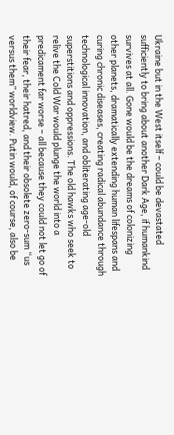Ukraine but in the West itself – could be devastated sufficiently to bring about another Dark Age, if humankind survives at all. Gone would be the dreams of colonizing other planets, dramatically extending human lifespans and curing chronic diseases, creating radical abundance through technological innovation, and obliterating age-old superstitions and oppressions. The old hawks who seek to relive the Cold War would plunge the world into a predicament far worse – all because they could not let go of their fear, their hatred, and their obsolete zero-sum “us versus them” worldview. Putin would, of course, also be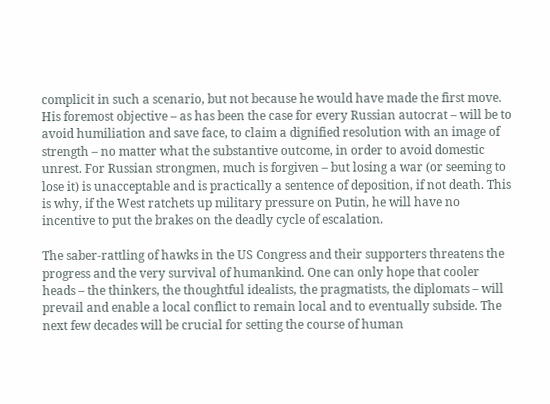complicit in such a scenario, but not because he would have made the first move. His foremost objective – as has been the case for every Russian autocrat – will be to avoid humiliation and save face, to claim a dignified resolution with an image of strength – no matter what the substantive outcome, in order to avoid domestic unrest. For Russian strongmen, much is forgiven – but losing a war (or seeming to lose it) is unacceptable and is practically a sentence of deposition, if not death. This is why, if the West ratchets up military pressure on Putin, he will have no incentive to put the brakes on the deadly cycle of escalation.

The saber-rattling of hawks in the US Congress and their supporters threatens the progress and the very survival of humankind. One can only hope that cooler heads – the thinkers, the thoughtful idealists, the pragmatists, the diplomats – will prevail and enable a local conflict to remain local and to eventually subside. The next few decades will be crucial for setting the course of human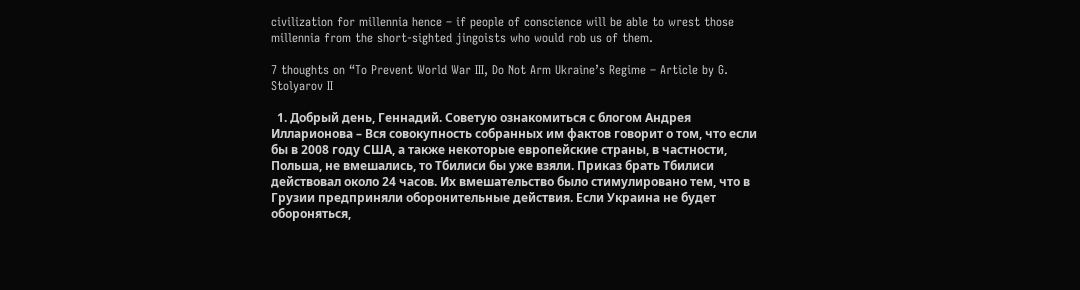civilization for millennia hence – if people of conscience will be able to wrest those millennia from the short-sighted jingoists who would rob us of them.

7 thoughts on “To Prevent World War III, Do Not Arm Ukraine’s Regime – Article by G. Stolyarov II

  1. Добрый день, Геннадий. Советую ознакомиться с блогом Андрея Илларионова – Вся совокупность собранных им фактов говорит о том, что если бы в 2008 году США, а также некоторые европейские страны, в частности, Польша, не вмешались, то Тбилиси бы уже взяли. Приказ брать Тбилиси действовал около 24 часов. Их вмешательство было стимулировано тем, что в Грузии предприняли оборонительные действия. Если Украина не будет обороняться,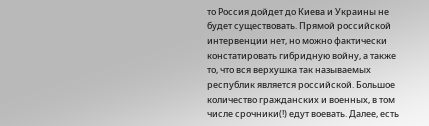то Россия дойдет до Киева и Украины не будет существовать. Прямой российской интервенции нет, но можно фактически констатировать гибридную войну, а также то, что вся верхушка так называемых республик является российской. Большое количество гражданских и военных, в том числе срочники(!) едут воевать. Далее, есть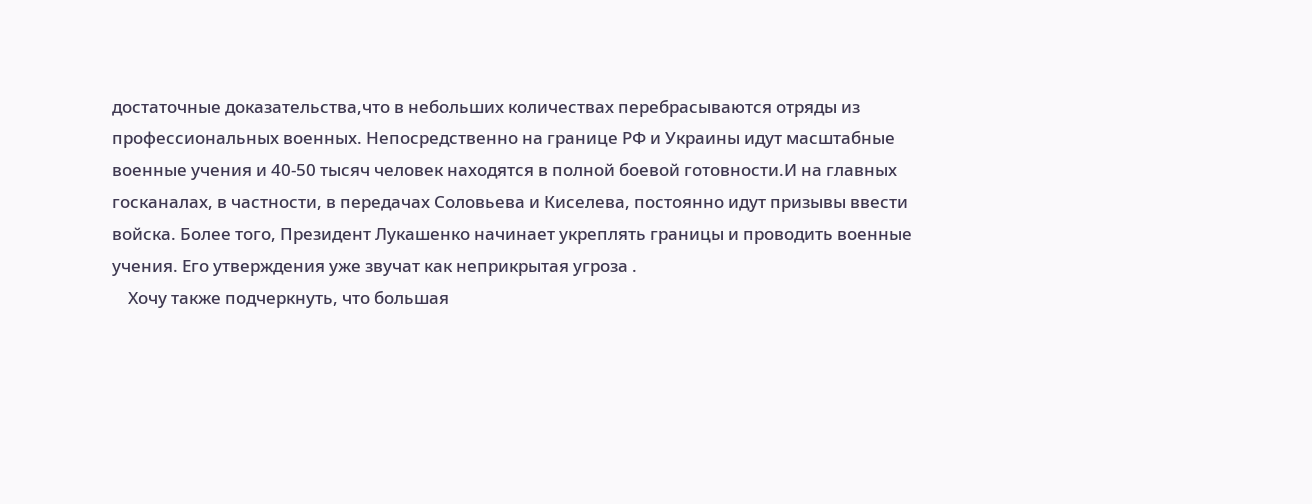достаточные доказательства,что в небольших количествах перебрасываются отряды из профессиональных военных. Непосредственно на границе РФ и Украины идут масштабные военные учения и 40-50 тысяч человек находятся в полной боевой готовности.И на главных госканалах, в частности, в передачах Соловьева и Киселева, постоянно идут призывы ввести войска. Более того, Президент Лукашенко начинает укреплять границы и проводить военные учения. Его утверждения уже звучат как неприкрытая угроза .
    Хочу также подчеркнуть, что большая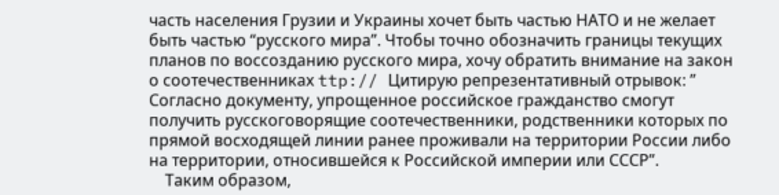часть населения Грузии и Украины хочет быть частью НАТО и не желает быть частью “русского мира”. Чтобы точно обозначить границы текущих планов по воссозданию русского мира, хочу обратить внимание на закон о соотечественниках ttp:// Цитирую репрезентативный отрывок: ” Согласно документу, упрощенное российское гражданство смогут получить русскоговорящие соотечественники, родственники которых по прямой восходящей линии ранее проживали на территории России либо на территории, относившейся к Российской империи или СССР”.
    Таким образом,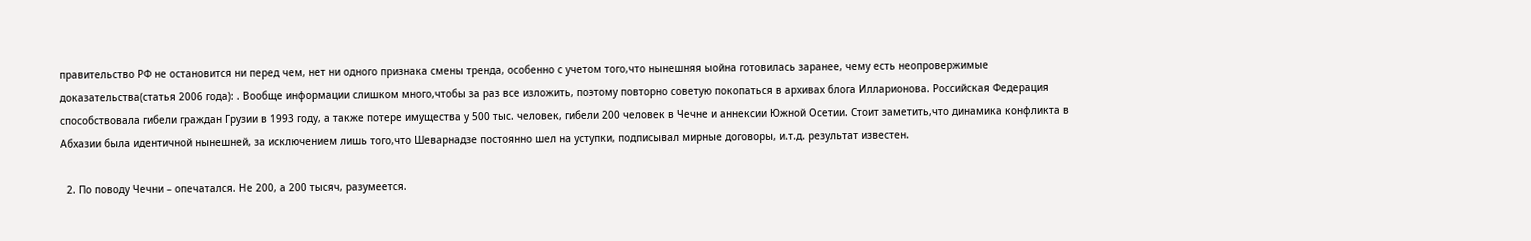правительство РФ не остановится ни перед чем, нет ни одного признака смены тренда, особенно с учетом того,что нынешняя ыойна готовилась заранее, чему есть неопровержимые доказательства(статья 2006 года): . Вообще информации слишком много,чтобы за раз все изложить, поэтому повторно советую покопаться в архивах блога Илларионова. Российская Федерация способствовала гибели граждан Грузии в 1993 году, а также потере имущества у 500 тыс. человек, гибели 200 человек в Чечне и аннексии Южной Осетии. Стоит заметить,что динамика конфликта в Абхазии была идентичной нынешней, за исключением лишь того,что Шеварнадзе постоянно шел на уступки, подписывал мирные договоры, и.т.д. результат известен.

  2. По поводу Чечни – опечатался. Не 200, а 200 тысяч, разумеется.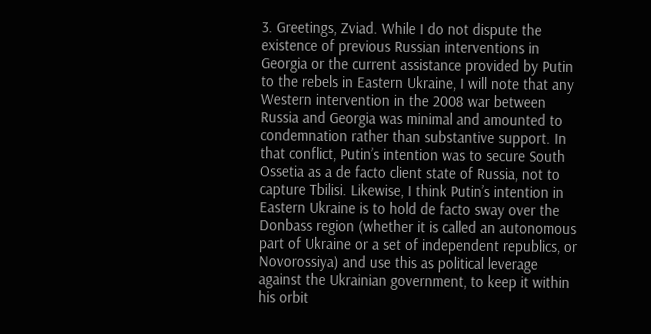3. Greetings, Zviad. While I do not dispute the existence of previous Russian interventions in Georgia or the current assistance provided by Putin to the rebels in Eastern Ukraine, I will note that any Western intervention in the 2008 war between Russia and Georgia was minimal and amounted to condemnation rather than substantive support. In that conflict, Putin’s intention was to secure South Ossetia as a de facto client state of Russia, not to capture Tbilisi. Likewise, I think Putin’s intention in Eastern Ukraine is to hold de facto sway over the Donbass region (whether it is called an autonomous part of Ukraine or a set of independent republics, or Novorossiya) and use this as political leverage against the Ukrainian government, to keep it within his orbit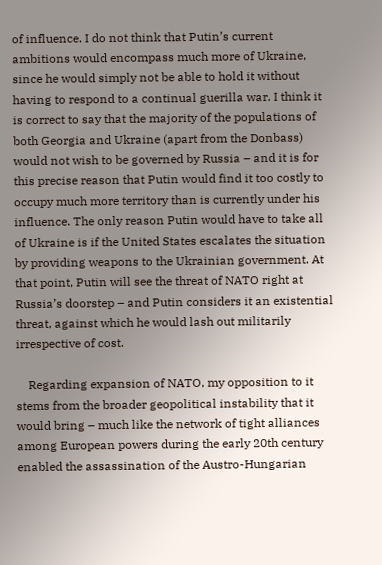of influence. I do not think that Putin’s current ambitions would encompass much more of Ukraine, since he would simply not be able to hold it without having to respond to a continual guerilla war. I think it is correct to say that the majority of the populations of both Georgia and Ukraine (apart from the Donbass) would not wish to be governed by Russia – and it is for this precise reason that Putin would find it too costly to occupy much more territory than is currently under his influence. The only reason Putin would have to take all of Ukraine is if the United States escalates the situation by providing weapons to the Ukrainian government. At that point, Putin will see the threat of NATO right at Russia’s doorstep – and Putin considers it an existential threat, against which he would lash out militarily irrespective of cost.

    Regarding expansion of NATO, my opposition to it stems from the broader geopolitical instability that it would bring – much like the network of tight alliances among European powers during the early 20th century enabled the assassination of the Austro-Hungarian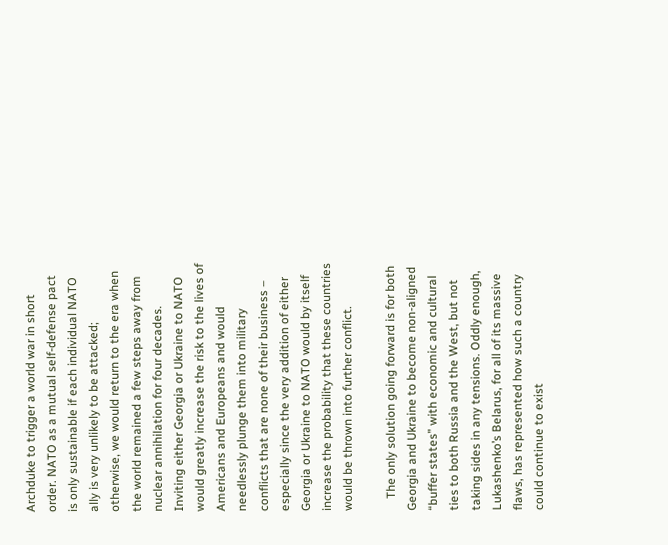Archduke to trigger a world war in short order. NATO as a mutual self-defense pact is only sustainable if each individual NATO ally is very unlikely to be attacked; otherwise, we would return to the era when the world remained a few steps away from nuclear annihilation for four decades. Inviting either Georgia or Ukraine to NATO would greatly increase the risk to the lives of Americans and Europeans and would needlessly plunge them into military conflicts that are none of their business – especially since the very addition of either Georgia or Ukraine to NATO would by itself increase the probability that these countries would be thrown into further conflict.

    The only solution going forward is for both Georgia and Ukraine to become non-aligned “buffer states” with economic and cultural ties to both Russia and the West, but not taking sides in any tensions. Oddly enough, Lukashenko’s Belarus, for all of its massive flaws, has represented how such a country could continue to exist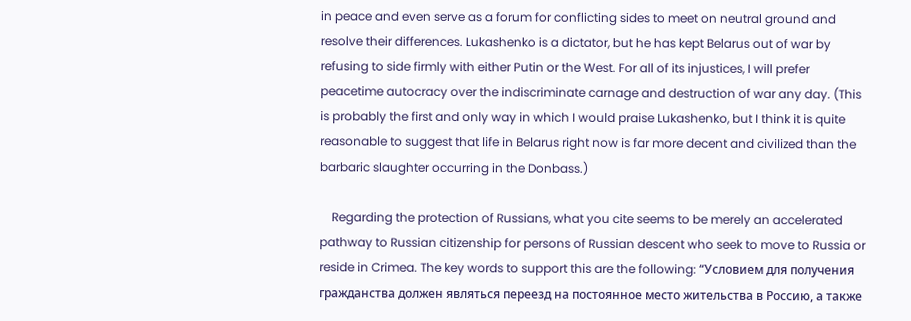in peace and even serve as a forum for conflicting sides to meet on neutral ground and resolve their differences. Lukashenko is a dictator, but he has kept Belarus out of war by refusing to side firmly with either Putin or the West. For all of its injustices, I will prefer peacetime autocracy over the indiscriminate carnage and destruction of war any day. (This is probably the first and only way in which I would praise Lukashenko, but I think it is quite reasonable to suggest that life in Belarus right now is far more decent and civilized than the barbaric slaughter occurring in the Donbass.)

    Regarding the protection of Russians, what you cite seems to be merely an accelerated pathway to Russian citizenship for persons of Russian descent who seek to move to Russia or reside in Crimea. The key words to support this are the following: “Условием для получения гражданства должен являться переезд на постоянное место жительства в Россию, а также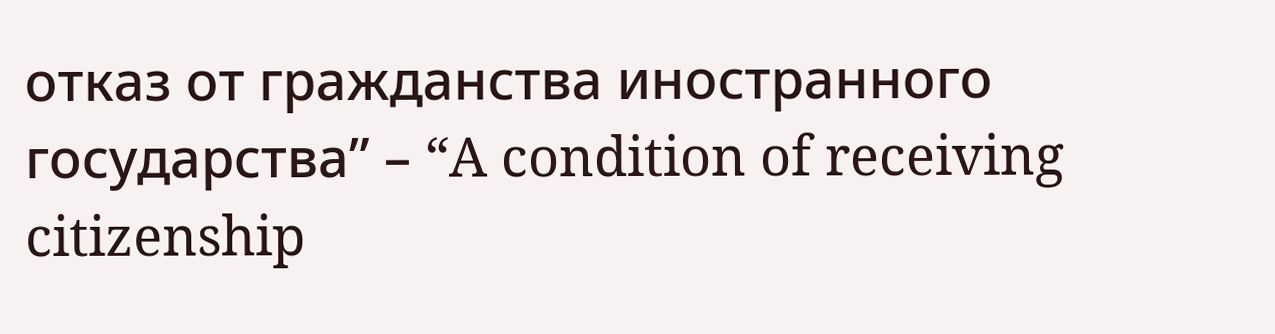отказ от гражданства иностранного государства” – “A condition of receiving citizenship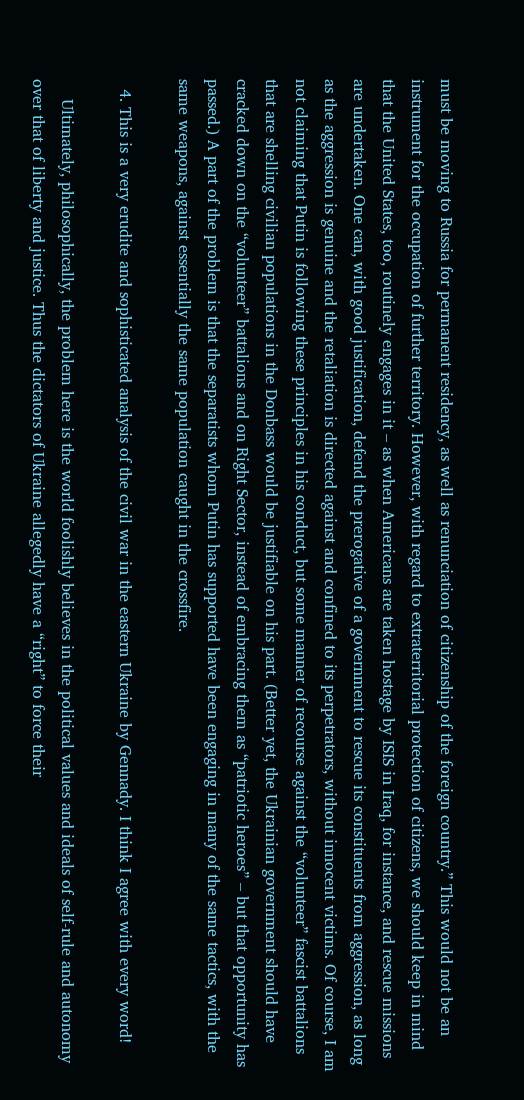must be moving to Russia for permanent residency, as well as renunciation of citizenship of the foreign country.” This would not be an instrument for the occupation of further territory. However, with regard to extraterritorial protection of citizens, we should keep in mind that the United States, too, routinely engages in it – as when Americans are taken hostage by ISIS in Iraq, for instance, and rescue missions are undertaken. One can, with good justification, defend the prerogative of a government to rescue its constituents from aggression, as long as the aggression is genuine and the retaliation is directed against and confined to its perpetrators, without innocent victims. Of course, I am not claiming that Putin is following these principles in his conduct, but some manner of recourse against the “volunteer” fascist battalions that are shelling civilian populations in the Donbass would be justifiable on his part. (Better yet, the Ukrainian government should have cracked down on the “volunteer” battalions and on Right Sector, instead of embracing them as “patriotic heroes” – but that opportunity has passed.) A part of the problem is that the separatists whom Putin has supported have been engaging in many of the same tactics, with the same weapons, against essentially the same population caught in the crossfire.

  4. This is a very erudite and sophisticated analysis of the civil war in the eastern Ukraine by Gennady. I think I agree with every word!

    Ultimately, philosophically, the problem here is the world foolishly believes in the political values and ideals of self-rule and autonomy over that of liberty and justice. Thus the dictators of Ukraine allegedly have a “right” to force their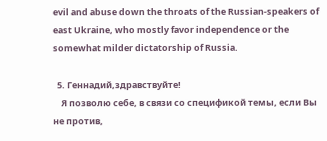evil and abuse down the throats of the Russian-speakers of east Ukraine, who mostly favor independence or the somewhat milder dictatorship of Russia.

  5. Геннадий,здравствуйте!
    Я позволю себе, в связи со спецификой темы, если Вы не против,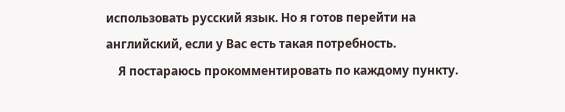использовать русский язык. Но я готов перейти на английский, если у Вас есть такая потребность.
    Я постараюсь прокомментировать по каждому пункту.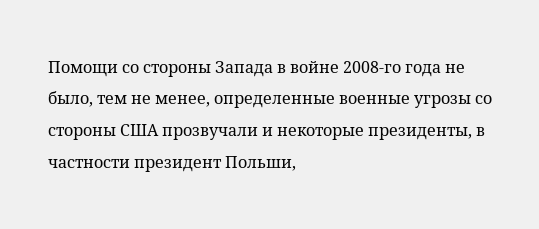Помощи со стороны Запада в войне 2008-го года не было, тем не менее, определенные военные угрозы со стороны США прозвучали и некоторые президенты, в частности президент Польши,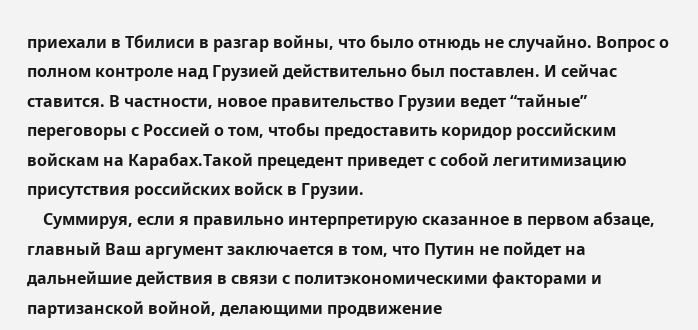приехали в Тбилиси в разгар войны, что было отнюдь не случайно. Вопрос о полном контроле над Грузией действительно был поставлен. И сейчас ставится. В частности, новое правительство Грузии ведет “тайные” переговоры с Россией о том, чтобы предоставить коридор российским войскам на Карабах.Такой прецедент приведет с собой легитимизацию присутствия российских войск в Грузии.
    Суммируя, если я правильно интерпретирую сказанное в первом абзаце, главный Ваш аргумент заключается в том, что Путин не пойдет на дальнейшие действия в связи с политэкономическими факторами и партизанской войной, делающими продвижение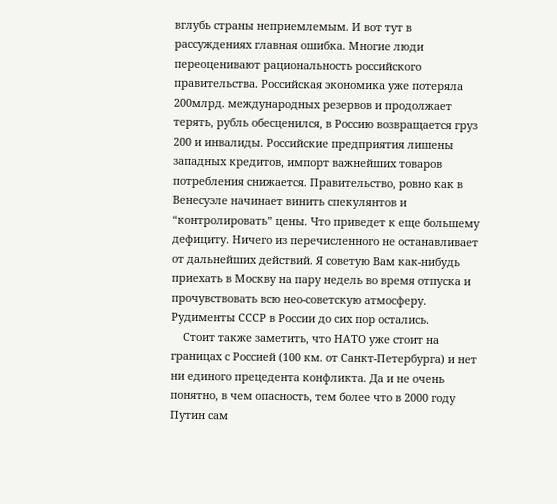вглубь страны неприемлемым. И вот тут в рассуждениях главная ошибка. Многие люди переоценивают рациональность российского правительства. Российская экономика уже потеряла 200млрд. международных резервов и продолжает терять, рубль обесценился, в Россию возвращается груз 200 и инвалиды. Российские предприятия лишены западных кредитов, импорт важнейших товаров потребления снижается. Правительство, ровно как в Венесуэле начинает винить спекулянтов и “контролировать” цены. Что приведет к еще большему дефициту. Ничего из перечисленного не останавливает от дальнейших действий. Я советую Вам как-нибудь приехать в Москву на пару недель во время отпуска и прочувствовать всю нео-советскую атмосферу. Рудименты СССР в России до сих пор остались.
    Стоит также заметить, что НАТО уже стоит на границах с Россией (100 км. от Санкт-Петербурга) и нет ни единого прецедента конфликта. Да и не очень понятно, в чем опасность, тем более что в 2000 году Путин сам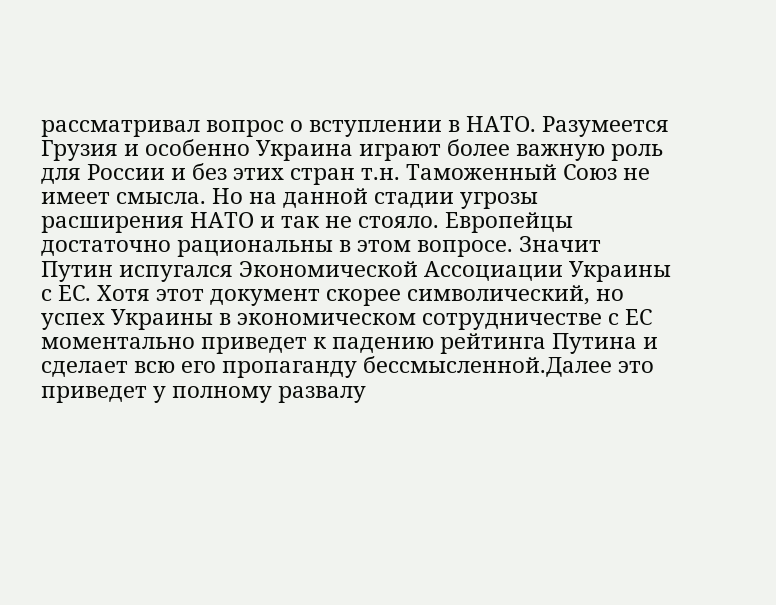рассматривал вопрос о вступлении в НАТО. Разумеется Грузия и особенно Украина играют более важную роль для России и без этих стран т.н. Таможенный Союз не имеет смысла. Но на данной стадии угрозы расширения НАТО и так не стояло. Европейцы достаточно рациональны в этом вопросе. Значит Путин испугался Экономической Ассоциации Украины с ЕС. Хотя этот документ скорее символический, но успех Украины в экономическом сотрудничестве с ЕС моментально приведет к падению рейтинга Путина и сделает всю его пропаганду бессмысленной.Далее это приведет у полному развалу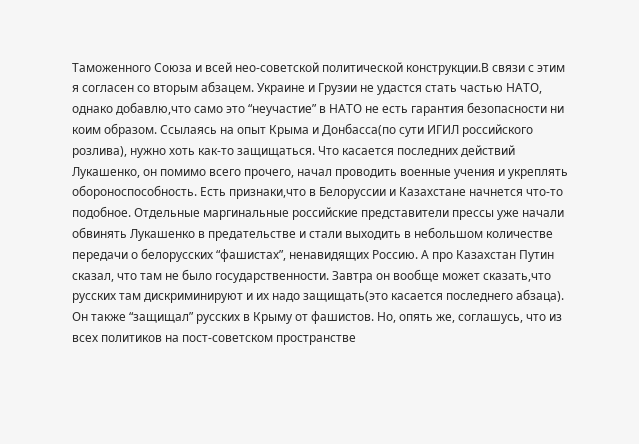Таможенного Союза и всей нео-советской политической конструкции.В связи с этим я согласен со вторым абзацем. Украине и Грузии не удастся стать частью НАТО, однако добавлю,что само это “неучастие” в НАТО не есть гарантия безопасности ни коим образом. Ссылаясь на опыт Крыма и Донбасса(по сути ИГИЛ российского розлива), нужно хоть как-то защищаться. Что касается последних действий Лукашенко, он помимо всего прочего, начал проводить военные учения и укреплять обороноспособность. Есть признаки,что в Белоруссии и Казахстане начнется что-то подобное. Отдельные маргинальные российские представители прессы уже начали обвинять Лукашенко в предательстве и стали выходить в небольшом количестве передачи о белорусских “фашистах”, ненавидящих Россию. А про Казахстан Путин сказал, что там не было государственности. Завтра он вообще может сказать,что русских там дискриминируют и их надо защищать(это касается последнего абзаца). Он также “защищал” русских в Крыму от фашистов. Но, опять же, соглашусь, что из всех политиков на пост-советском пространстве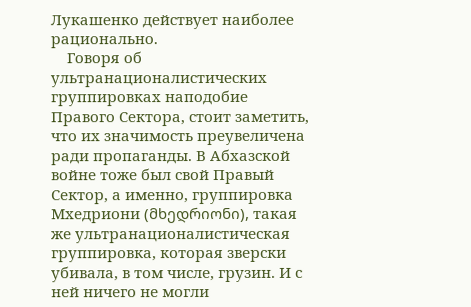Лукашенко действует наиболее рационально.
    Говоря об ультранационалистических группировках наподобие Правого Сектора, стоит заметить, что их значимость преувеличена ради пропаганды. В Абхазской войне тоже был свой Правый Сектор, а именно, группировка Мхедриони (მხედრიონი), такая же ультранационалистическая группировка, которая зверски убивала, в том числе, грузин. И с ней ничего не могли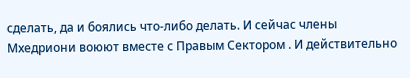сделать, да и боялись что-либо делать. И сейчас члены Мхедриони воюют вместе с Правым Сектором . И действительно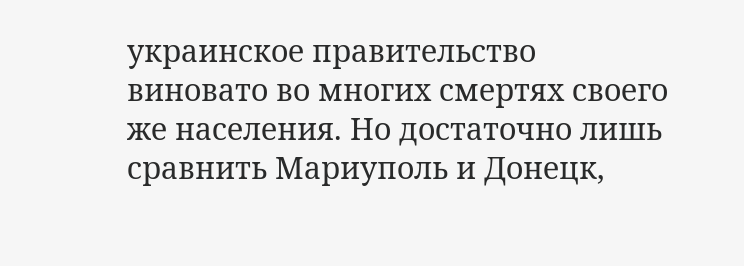украинское правительство виновато во многих смертях своего же населения. Но достаточно лишь сравнить Мариуполь и Донецк,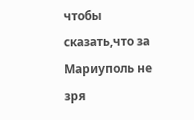чтобы сказать,что за Мариуполь не зря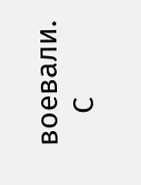воевали.
    С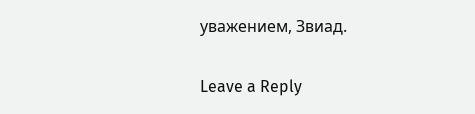уважением, Звиад.

Leave a Reply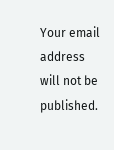Your email address will not be published.